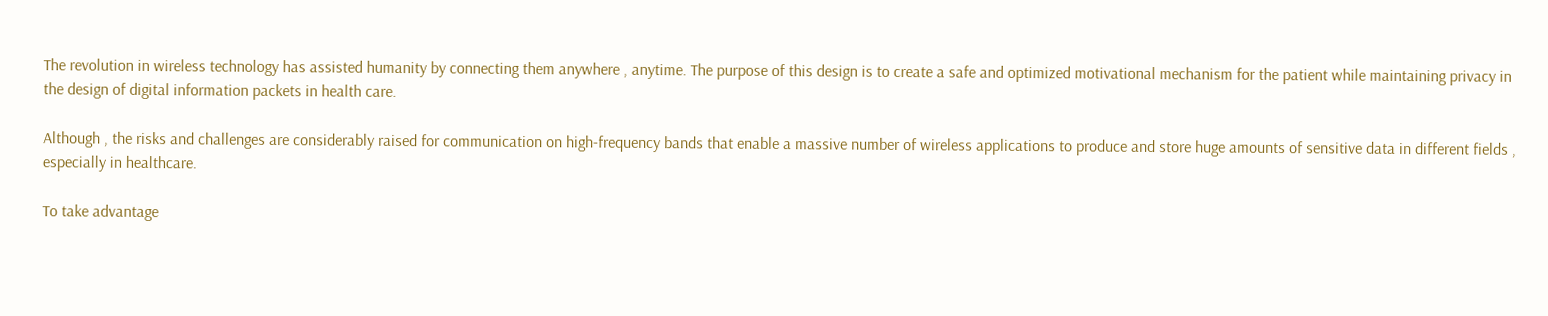The revolution in wireless technology has assisted humanity by connecting them anywhere , anytime. The purpose of this design is to create a safe and optimized motivational mechanism for the patient while maintaining privacy in the design of digital information packets in health care.

Although , the risks and challenges are considerably raised for communication on high-frequency bands that enable a massive number of wireless applications to produce and store huge amounts of sensitive data in different fields , especially in healthcare.

To take advantage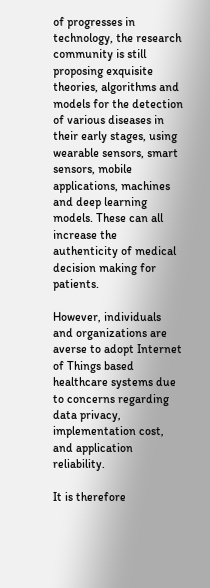of progresses in technology, the research community is still proposing exquisite theories, algorithms and models for the detection of various diseases in their early stages, using wearable sensors, smart sensors, mobile applications, machines and deep learning models. These can all increase the authenticity of medical decision making for patients.

However, individuals and organizations are averse to adopt Internet of Things based healthcare systems due to concerns regarding data privacy, implementation cost, and application reliability.

It is therefore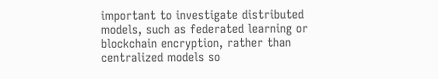important to investigate distributed models, such as federated learning or blockchain encryption, rather than centralized models so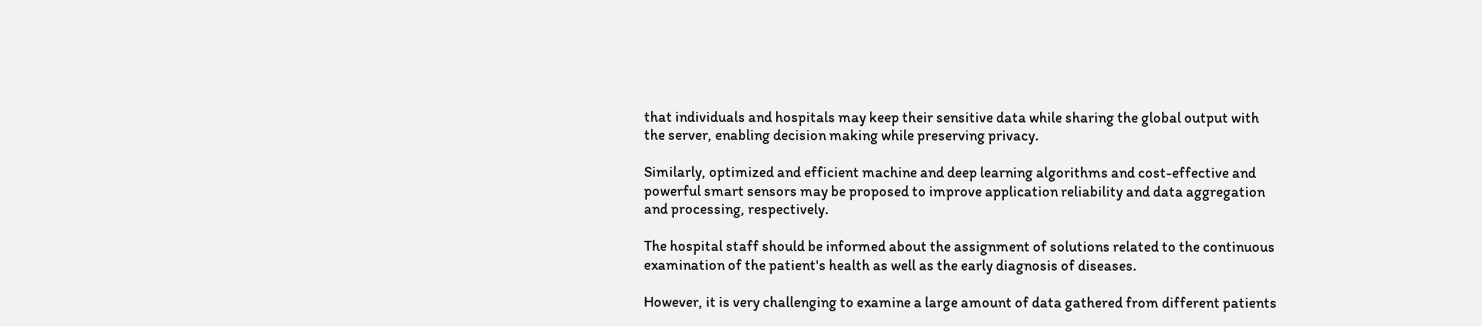that individuals and hospitals may keep their sensitive data while sharing the global output with the server, enabling decision making while preserving privacy.

Similarly, optimized and efficient machine and deep learning algorithms and cost-effective and powerful smart sensors may be proposed to improve application reliability and data aggregation and processing, respectively.

The hospital staff should be informed about the assignment of solutions related to the continuous examination of the patient's health as well as the early diagnosis of diseases.

However, it is very challenging to examine a large amount of data gathered from different patients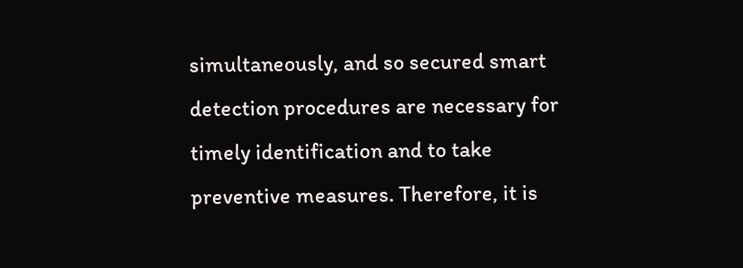simultaneously, and so secured smart detection procedures are necessary for timely identification and to take preventive measures. Therefore, it is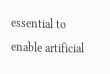essential to enable artificial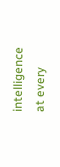intelligence at every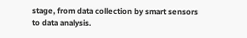stage, from data collection by smart sensors to data analysis.